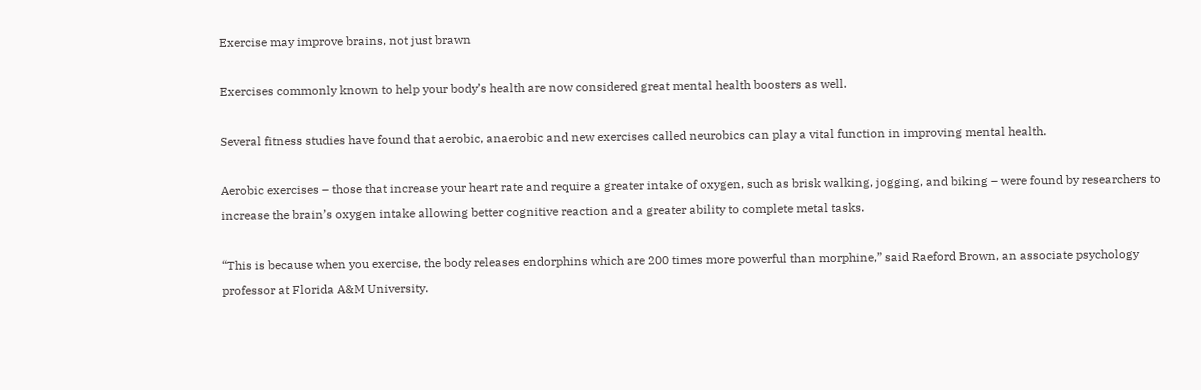Exercise may improve brains, not just brawn

Exercises commonly known to help your body’s health are now considered great mental health boosters as well.

Several fitness studies have found that aerobic, anaerobic and new exercises called neurobics can play a vital function in improving mental health.

Aerobic exercises – those that increase your heart rate and require a greater intake of oxygen, such as brisk walking, jogging, and biking – were found by researchers to increase the brain’s oxygen intake allowing better cognitive reaction and a greater ability to complete metal tasks.

“This is because when you exercise, the body releases endorphins which are 200 times more powerful than morphine,” said Raeford Brown, an associate psychology professor at Florida A&M University.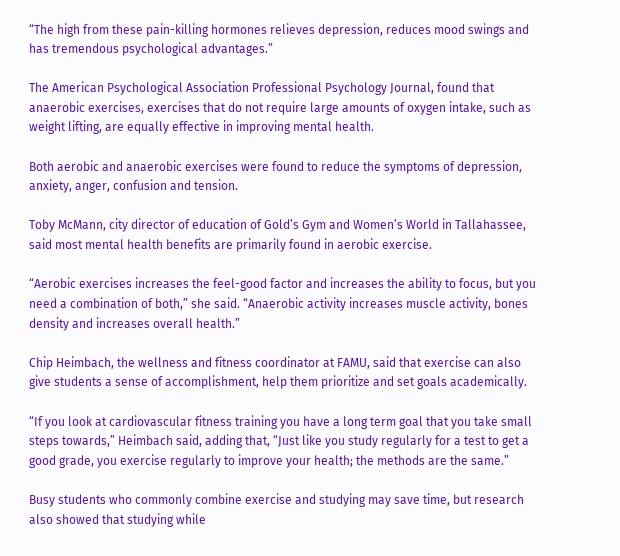“The high from these pain-killing hormones relieves depression, reduces mood swings and has tremendous psychological advantages.”

The American Psychological Association Professional Psychology Journal, found that anaerobic exercises, exercises that do not require large amounts of oxygen intake, such as weight lifting, are equally effective in improving mental health.

Both aerobic and anaerobic exercises were found to reduce the symptoms of depression, anxiety, anger, confusion and tension.

Toby McMann, city director of education of Gold’s Gym and Women’s World in Tallahassee, said most mental health benefits are primarily found in aerobic exercise.

“Aerobic exercises increases the feel-good factor and increases the ability to focus, but you need a combination of both,” she said. “Anaerobic activity increases muscle activity, bones density and increases overall health.”

Chip Heimbach, the wellness and fitness coordinator at FAMU, said that exercise can also give students a sense of accomplishment, help them prioritize and set goals academically.

“If you look at cardiovascular fitness training you have a long term goal that you take small steps towards,” Heimbach said, adding that, “Just like you study regularly for a test to get a good grade, you exercise regularly to improve your health; the methods are the same.”

Busy students who commonly combine exercise and studying may save time, but research also showed that studying while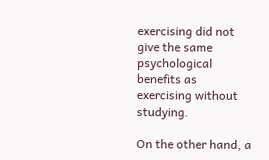exercising did not give the same psychological benefits as exercising without studying.

On the other hand, a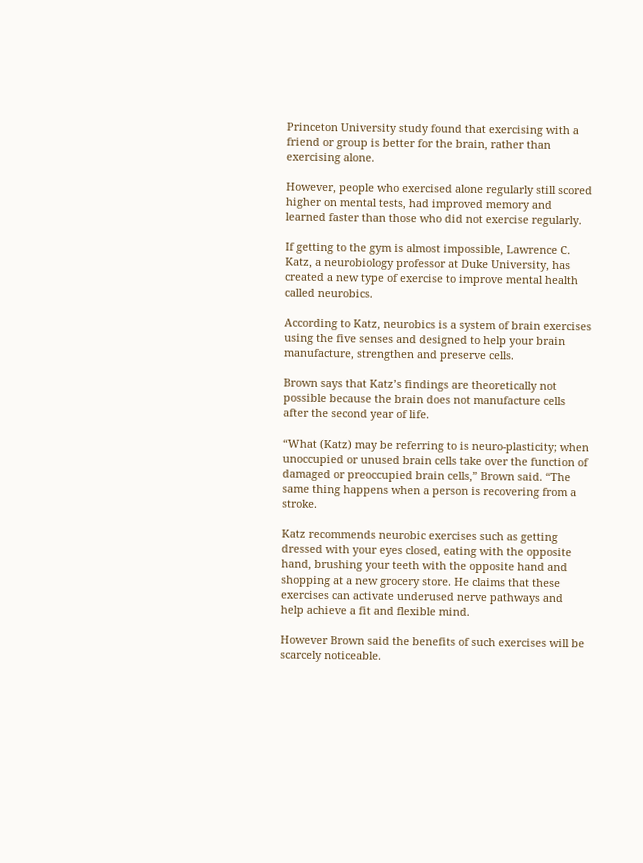Princeton University study found that exercising with a friend or group is better for the brain, rather than exercising alone.

However, people who exercised alone regularly still scored higher on mental tests, had improved memory and learned faster than those who did not exercise regularly.

If getting to the gym is almost impossible, Lawrence C. Katz, a neurobiology professor at Duke University, has created a new type of exercise to improve mental health called neurobics.

According to Katz, neurobics is a system of brain exercises using the five senses and designed to help your brain manufacture, strengthen and preserve cells.

Brown says that Katz’s findings are theoretically not possible because the brain does not manufacture cells after the second year of life.

“What (Katz) may be referring to is neuro-plasticity; when unoccupied or unused brain cells take over the function of damaged or preoccupied brain cells,” Brown said. “The same thing happens when a person is recovering from a stroke.

Katz recommends neurobic exercises such as getting dressed with your eyes closed, eating with the opposite hand, brushing your teeth with the opposite hand and shopping at a new grocery store. He claims that these exercises can activate underused nerve pathways and help achieve a fit and flexible mind.

However Brown said the benefits of such exercises will be scarcely noticeable.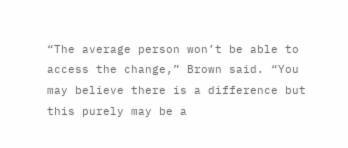“The average person won’t be able to access the change,” Brown said. “You may believe there is a difference but this purely may be a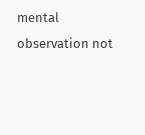mental observation not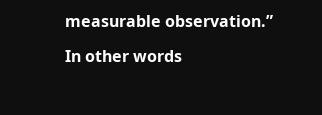measurable observation.”

In other words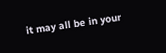it may all be in your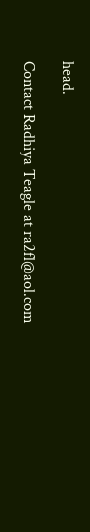head.

Contact Radhiya Teagle at ra2fl@aol.com